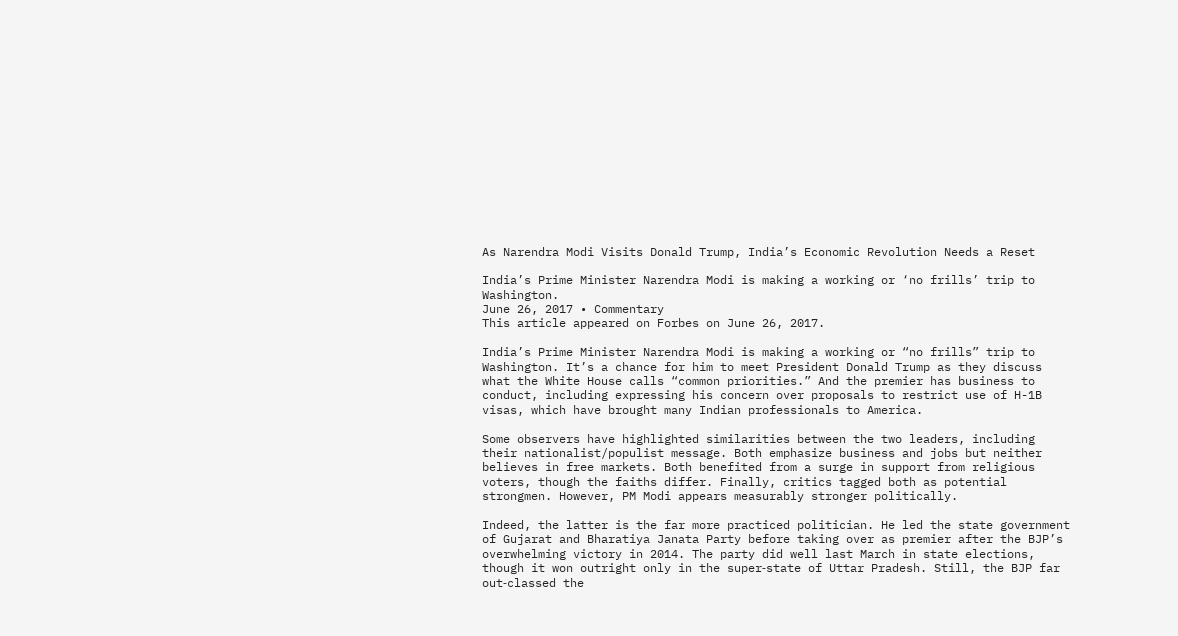As Narendra Modi Visits Donald Trump, India’s Economic Revolution Needs a Reset

India’s Prime Minister Narendra Modi is making a working or ‘no frills’ trip to Washington.
June 26, 2017 • Commentary
This article appeared on Forbes on June 26, 2017.

India’s Prime Minister Narendra Modi is making a working or “no frills” trip to Washington. It’s a chance for him to meet President Donald Trump as they discuss what the White House calls “common priorities.” And the premier has business to conduct, including expressing his concern over proposals to restrict use of H-1B visas, which have brought many Indian professionals to America.

Some observers have highlighted similarities between the two leaders, including their nationalist/populist message. Both emphasize business and jobs but neither believes in free markets. Both benefited from a surge in support from religious voters, though the faiths differ. Finally, critics tagged both as potential strongmen. However, PM Modi appears measurably stronger politically.

Indeed, the latter is the far more practiced politician. He led the state government of Gujarat and Bharatiya Janata Party before taking over as premier after the BJP’s overwhelming victory in 2014. The party did well last March in state elections, though it won outright only in the super‐state of Uttar Pradesh. Still, the BJP far out‐classed the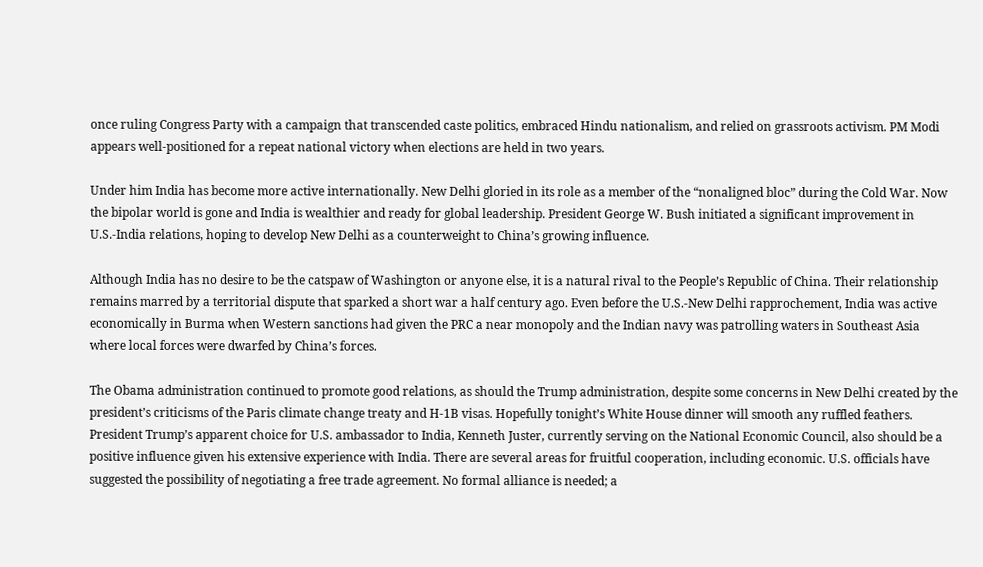once ruling Congress Party with a campaign that transcended caste politics, embraced Hindu nationalism, and relied on grassroots activism. PM Modi appears well‐positioned for a repeat national victory when elections are held in two years.

Under him India has become more active internationally. New Delhi gloried in its role as a member of the “nonaligned bloc” during the Cold War. Now the bipolar world is gone and India is wealthier and ready for global leadership. President George W. Bush initiated a significant improvement in U.S.-India relations, hoping to develop New Delhi as a counterweight to China’s growing influence.

Although India has no desire to be the catspaw of Washington or anyone else, it is a natural rival to the People’s Republic of China. Their relationship remains marred by a territorial dispute that sparked a short war a half century ago. Even before the U.S.-New Delhi rapprochement, India was active economically in Burma when Western sanctions had given the PRC a near monopoly and the Indian navy was patrolling waters in Southeast Asia where local forces were dwarfed by China’s forces.

The Obama administration continued to promote good relations, as should the Trump administration, despite some concerns in New Delhi created by the president’s criticisms of the Paris climate change treaty and H-1B visas. Hopefully tonight’s White House dinner will smooth any ruffled feathers. President Trump’s apparent choice for U.S. ambassador to India, Kenneth Juster, currently serving on the National Economic Council, also should be a positive influence given his extensive experience with India. There are several areas for fruitful cooperation, including economic. U.S. officials have suggested the possibility of negotiating a free trade agreement. No formal alliance is needed; a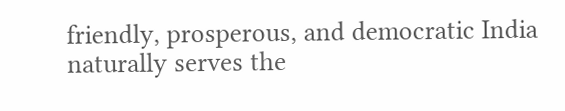friendly, prosperous, and democratic India naturally serves the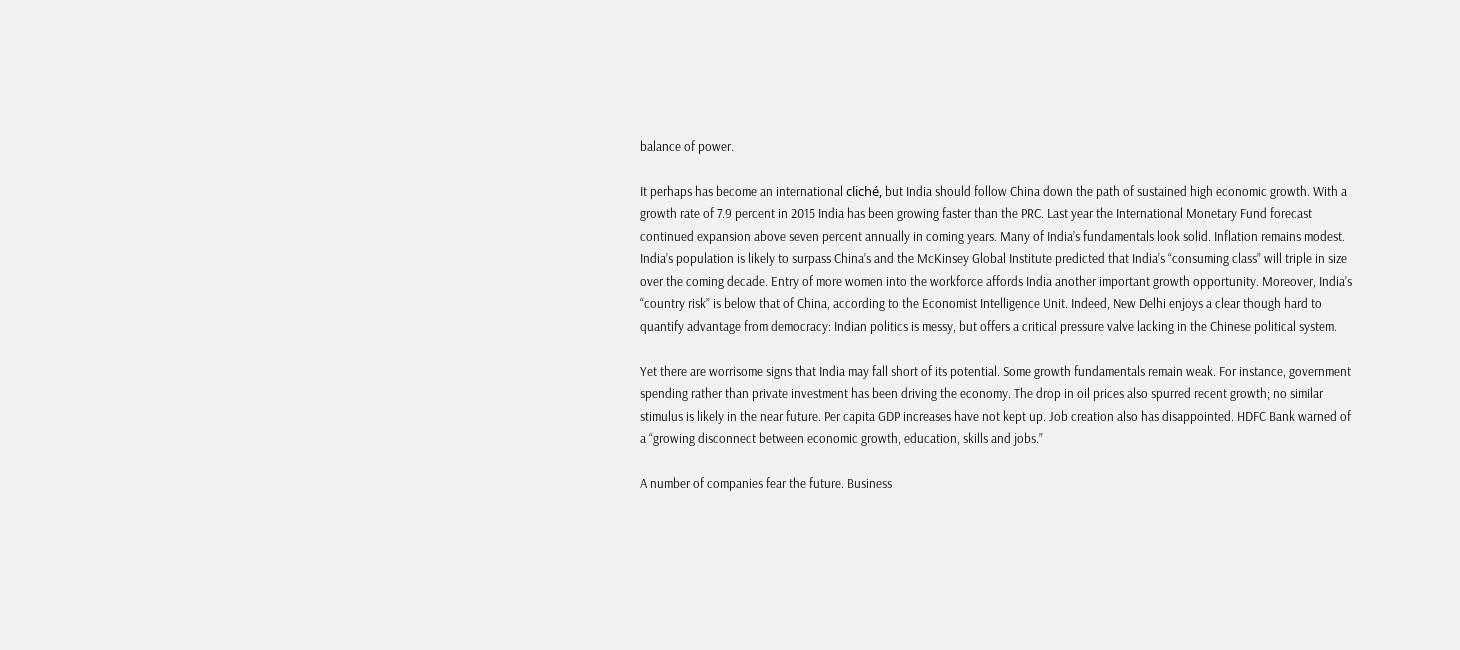balance of power.

It perhaps has become an international cliché, but India should follow China down the path of sustained high economic growth. With a growth rate of 7.9 percent in 2015 India has been growing faster than the PRC. Last year the International Monetary Fund forecast continued expansion above seven percent annually in coming years. Many of India’s fundamentals look solid. Inflation remains modest. India’s population is likely to surpass China’s and the McKinsey Global Institute predicted that India’s “consuming class” will triple in size over the coming decade. Entry of more women into the workforce affords India another important growth opportunity. Moreover, India’s “country risk” is below that of China, according to the Economist Intelligence Unit. Indeed, New Delhi enjoys a clear though hard to quantify advantage from democracy: Indian politics is messy, but offers a critical pressure valve lacking in the Chinese political system.

Yet there are worrisome signs that India may fall short of its potential. Some growth fundamentals remain weak. For instance, government spending rather than private investment has been driving the economy. The drop in oil prices also spurred recent growth; no similar stimulus is likely in the near future. Per capita GDP increases have not kept up. Job creation also has disappointed. HDFC Bank warned of a “growing disconnect between economic growth, education, skills and jobs.”

A number of companies fear the future. Business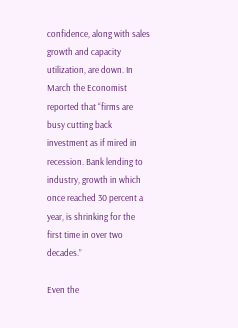confidence, along with sales growth and capacity utilization, are down. In March the Economist reported that “firms are busy cutting back investment as if mired in recession. Bank lending to industry, growth in which once reached 30 percent a year, is shrinking for the first time in over two decades.”

Even the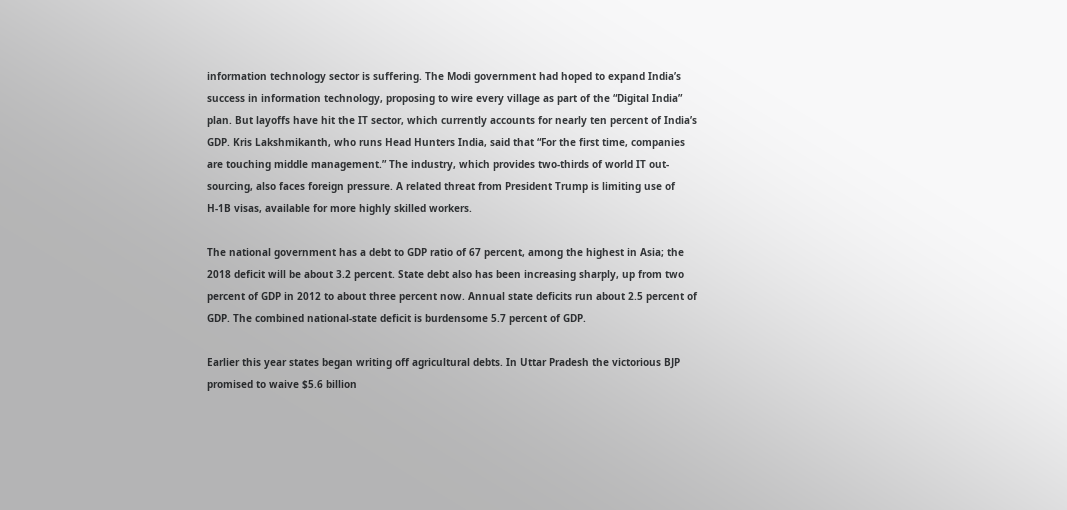information technology sector is suffering. The Modi government had hoped to expand India’s success in information technology, proposing to wire every village as part of the “Digital India” plan. But layoffs have hit the IT sector, which currently accounts for nearly ten percent of India’s GDP. Kris Lakshmikanth, who runs Head Hunters India, said that “For the first time, companies are touching middle management.” The industry, which provides two‐thirds of world IT out‐sourcing, also faces foreign pressure. A related threat from President Trump is limiting use of H-1B visas, available for more highly skilled workers.

The national government has a debt to GDP ratio of 67 percent, among the highest in Asia; the 2018 deficit will be about 3.2 percent. State debt also has been increasing sharply, up from two percent of GDP in 2012 to about three percent now. Annual state deficits run about 2.5 percent of GDP. The combined national‐state deficit is burdensome 5.7 percent of GDP.

Earlier this year states began writing off agricultural debts. In Uttar Pradesh the victorious BJP promised to waive $5.6 billion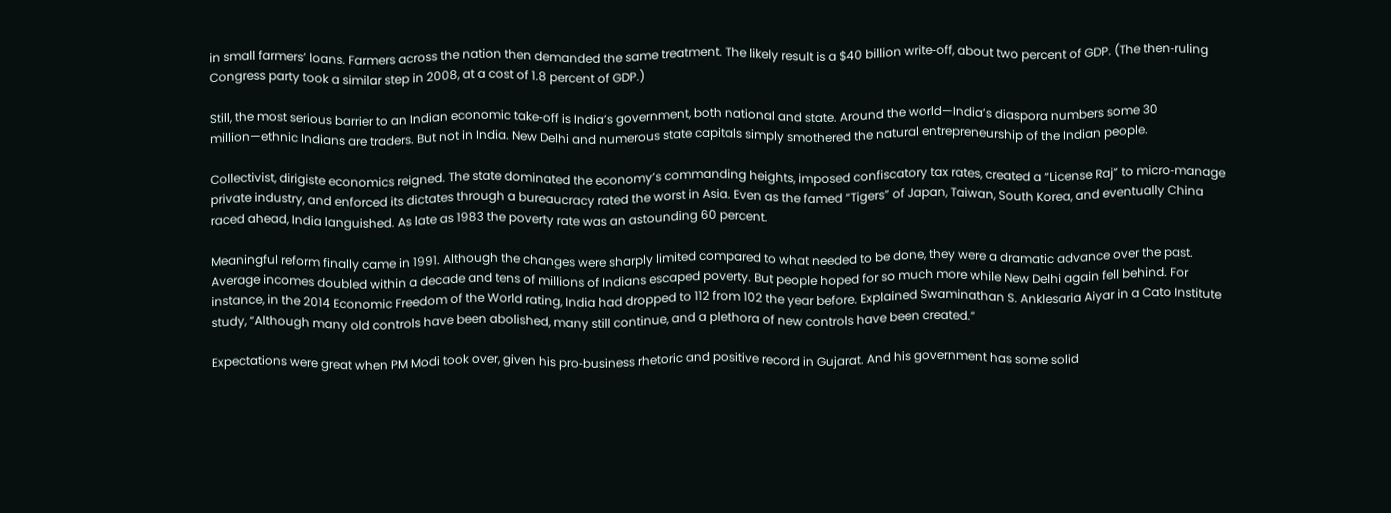in small farmers’ loans. Farmers across the nation then demanded the same treatment. The likely result is a $40 billion write‐off, about two percent of GDP. (The then‐ruling Congress party took a similar step in 2008, at a cost of 1.8 percent of GDP.)

Still, the most serious barrier to an Indian economic take‐off is India’s government, both national and state. Around the world—India’s diaspora numbers some 30 million—ethnic Indians are traders. But not in India. New Delhi and numerous state capitals simply smothered the natural entrepreneurship of the Indian people.

Collectivist, dirigiste economics reigned. The state dominated the economy’s commanding heights, imposed confiscatory tax rates, created a “License Raj” to micro‐manage private industry, and enforced its dictates through a bureaucracy rated the worst in Asia. Even as the famed “Tigers” of Japan, Taiwan, South Korea, and eventually China raced ahead, India languished. As late as 1983 the poverty rate was an astounding 60 percent.

Meaningful reform finally came in 1991. Although the changes were sharply limited compared to what needed to be done, they were a dramatic advance over the past. Average incomes doubled within a decade and tens of millions of Indians escaped poverty. But people hoped for so much more while New Delhi again fell behind. For instance, in the 2014 Economic Freedom of the World rating, India had dropped to 112 from 102 the year before. Explained Swaminathan S. Anklesaria Aiyar in a Cato Institute study, “Although many old controls have been abolished, many still continue, and a plethora of new controls have been created.”

Expectations were great when PM Modi took over, given his pro‐business rhetoric and positive record in Gujarat. And his government has some solid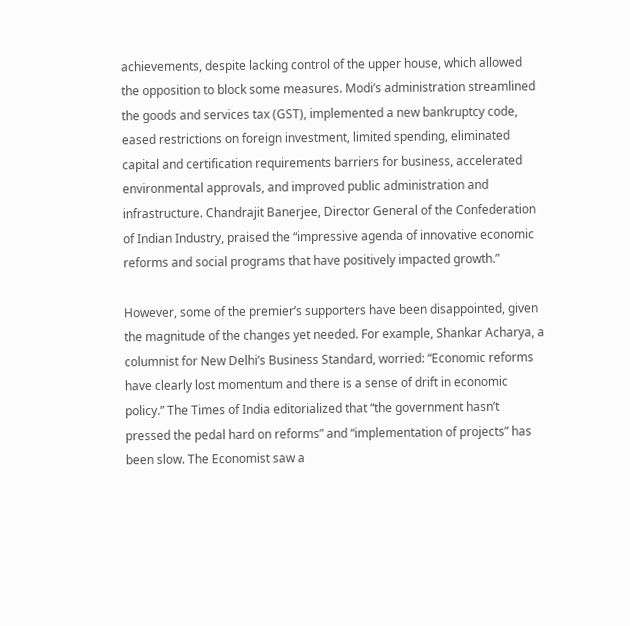achievements, despite lacking control of the upper house, which allowed the opposition to block some measures. Modi’s administration streamlined the goods and services tax (GST), implemented a new bankruptcy code, eased restrictions on foreign investment, limited spending, eliminated capital and certification requirements barriers for business, accelerated environmental approvals, and improved public administration and infrastructure. Chandrajit Banerjee, Director General of the Confederation of Indian Industry, praised the “impressive agenda of innovative economic reforms and social programs that have positively impacted growth.”

However, some of the premier’s supporters have been disappointed, given the magnitude of the changes yet needed. For example, Shankar Acharya, a columnist for New Delhi’s Business Standard, worried: “Economic reforms have clearly lost momentum and there is a sense of drift in economic policy.” The Times of India editorialized that “the government hasn’t pressed the pedal hard on reforms” and “implementation of projects” has been slow. The Economist saw a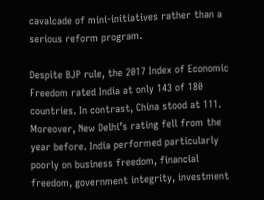cavalcade of mini‐initiatives rather than a serious reform program.

Despite BJP rule, the 2017 Index of Economic Freedom rated India at only 143 of 180 countries. In contrast, China stood at 111. Moreover, New Delhi’s rating fell from the year before. India performed particularly poorly on business freedom, financial freedom, government integrity, investment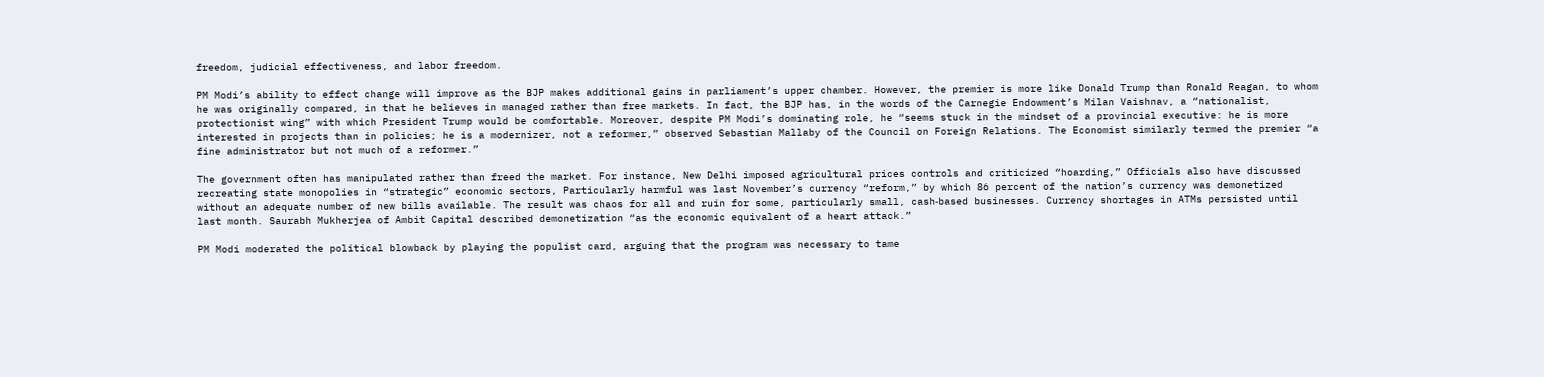freedom, judicial effectiveness, and labor freedom.

PM Modi’s ability to effect change will improve as the BJP makes additional gains in parliament’s upper chamber. However, the premier is more like Donald Trump than Ronald Reagan, to whom he was originally compared, in that he believes in managed rather than free markets. In fact, the BJP has, in the words of the Carnegie Endowment’s Milan Vaishnav, a “nationalist, protectionist wing” with which President Trump would be comfortable. Moreover, despite PM Modi’s dominating role, he “seems stuck in the mindset of a provincial executive: he is more interested in projects than in policies; he is a modernizer, not a reformer,” observed Sebastian Mallaby of the Council on Foreign Relations. The Economist similarly termed the premier “a fine administrator but not much of a reformer.”

The government often has manipulated rather than freed the market. For instance, New Delhi imposed agricultural prices controls and criticized “hoarding,” Officials also have discussed recreating state monopolies in “strategic” economic sectors, Particularly harmful was last November’s currency “reform,” by which 86 percent of the nation’s currency was demonetized without an adequate number of new bills available. The result was chaos for all and ruin for some, particularly small, cash‐based businesses. Currency shortages in ATMs persisted until last month. Saurabh Mukherjea of Ambit Capital described demonetization “as the economic equivalent of a heart attack.”

PM Modi moderated the political blowback by playing the populist card, arguing that the program was necessary to tame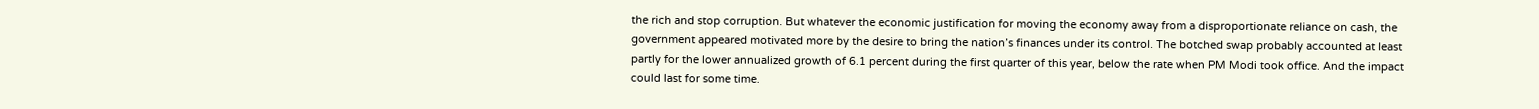the rich and stop corruption. But whatever the economic justification for moving the economy away from a disproportionate reliance on cash, the government appeared motivated more by the desire to bring the nation’s finances under its control. The botched swap probably accounted at least partly for the lower annualized growth of 6.1 percent during the first quarter of this year, below the rate when PM Modi took office. And the impact could last for some time.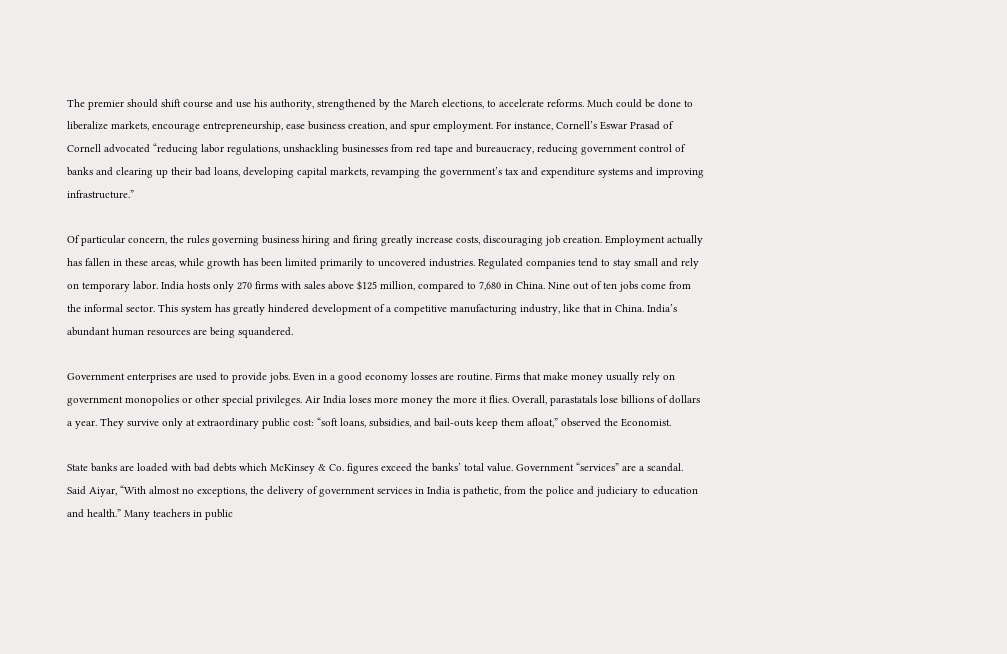The premier should shift course and use his authority, strengthened by the March elections, to accelerate reforms. Much could be done to liberalize markets, encourage entrepreneurship, ease business creation, and spur employment. For instance, Cornell’s Eswar Prasad of Cornell advocated “reducing labor regulations, unshackling businesses from red tape and bureaucracy, reducing government control of banks and clearing up their bad loans, developing capital markets, revamping the government’s tax and expenditure systems and improving infrastructure.”

Of particular concern, the rules governing business hiring and firing greatly increase costs, discouraging job creation. Employment actually has fallen in these areas, while growth has been limited primarily to uncovered industries. Regulated companies tend to stay small and rely on temporary labor. India hosts only 270 firms with sales above $125 million, compared to 7,680 in China. Nine out of ten jobs come from the informal sector. This system has greatly hindered development of a competitive manufacturing industry, like that in China. India’s abundant human resources are being squandered.

Government enterprises are used to provide jobs. Even in a good economy losses are routine. Firms that make money usually rely on government monopolies or other special privileges. Air India loses more money the more it flies. Overall, parastatals lose billions of dollars a year. They survive only at extraordinary public cost: “soft loans, subsidies, and bail‐outs keep them afloat,” observed the Economist.

State banks are loaded with bad debts which McKinsey & Co. figures exceed the banks’ total value. Government “services” are a scandal. Said Aiyar, “With almost no exceptions, the delivery of government services in India is pathetic, from the police and judiciary to education and health.” Many teachers in public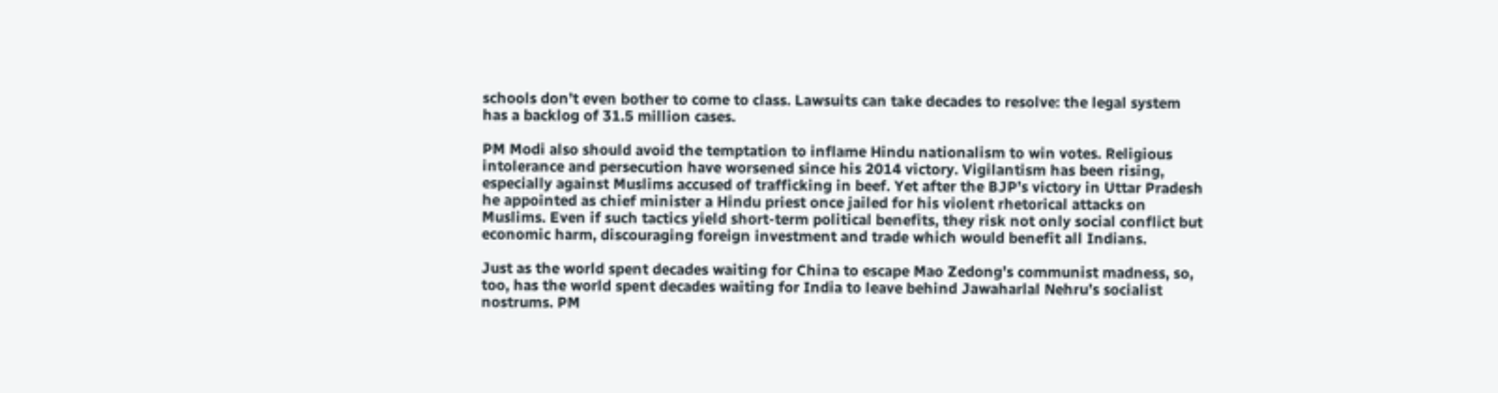schools don’t even bother to come to class. Lawsuits can take decades to resolve: the legal system has a backlog of 31.5 million cases.

PM Modi also should avoid the temptation to inflame Hindu nationalism to win votes. Religious intolerance and persecution have worsened since his 2014 victory. Vigilantism has been rising, especially against Muslims accused of trafficking in beef. Yet after the BJP’s victory in Uttar Pradesh he appointed as chief minister a Hindu priest once jailed for his violent rhetorical attacks on Muslims. Even if such tactics yield short‐term political benefits, they risk not only social conflict but economic harm, discouraging foreign investment and trade which would benefit all Indians.

Just as the world spent decades waiting for China to escape Mao Zedong’s communist madness, so, too, has the world spent decades waiting for India to leave behind Jawaharlal Nehru’s socialist nostrums. PM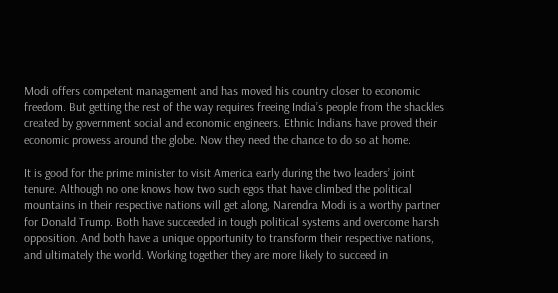Modi offers competent management and has moved his country closer to economic freedom. But getting the rest of the way requires freeing India’s people from the shackles created by government social and economic engineers. Ethnic Indians have proved their economic prowess around the globe. Now they need the chance to do so at home.

It is good for the prime minister to visit America early during the two leaders’ joint tenure. Although no one knows how two such egos that have climbed the political mountains in their respective nations will get along, Narendra Modi is a worthy partner for Donald Trump. Both have succeeded in tough political systems and overcome harsh opposition. And both have a unique opportunity to transform their respective nations, and ultimately the world. Working together they are more likely to succeed in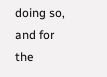doing so, and for the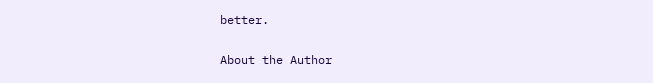better.

About the Author